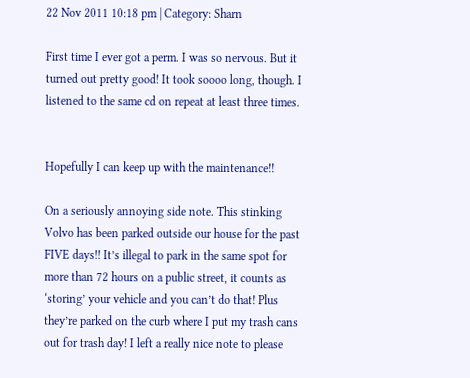22 Nov 2011 10:18 pm | Category: Sharn

First time I ever got a perm. I was so nervous. But it turned out pretty good! It took soooo long, though. I listened to the same cd on repeat at least three times.


Hopefully I can keep up with the maintenance!!

On a seriously annoying side note. This stinking Volvo has been parked outside our house for the past FIVE days!! It’s illegal to park in the same spot for more than 72 hours on a public street, it counts as ‘storing’ your vehicle and you can’t do that! Plus they’re parked on the curb where I put my trash cans out for trash day! I left a really nice note to please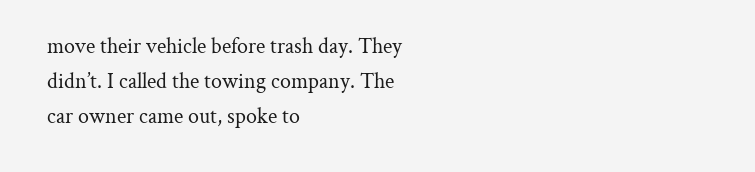move their vehicle before trash day. They didn’t. I called the towing company. The car owner came out, spoke to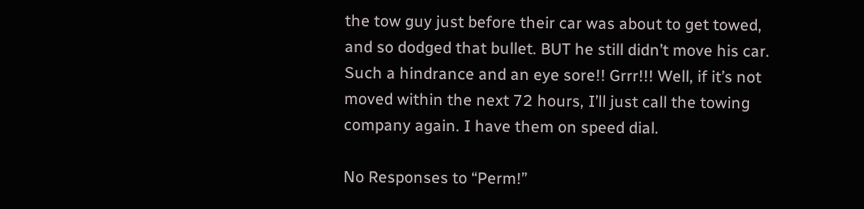the tow guy just before their car was about to get towed, and so dodged that bullet. BUT he still didn’t move his car. Such a hindrance and an eye sore!! Grrr!!! Well, if it’s not moved within the next 72 hours, I’ll just call the towing company again. I have them on speed dial.

No Responses to “Perm!”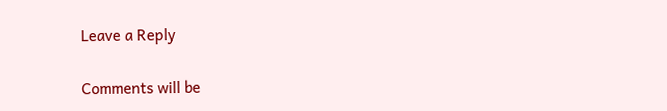Leave a Reply

Comments will be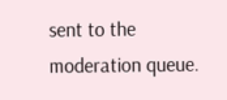sent to the moderation queue.